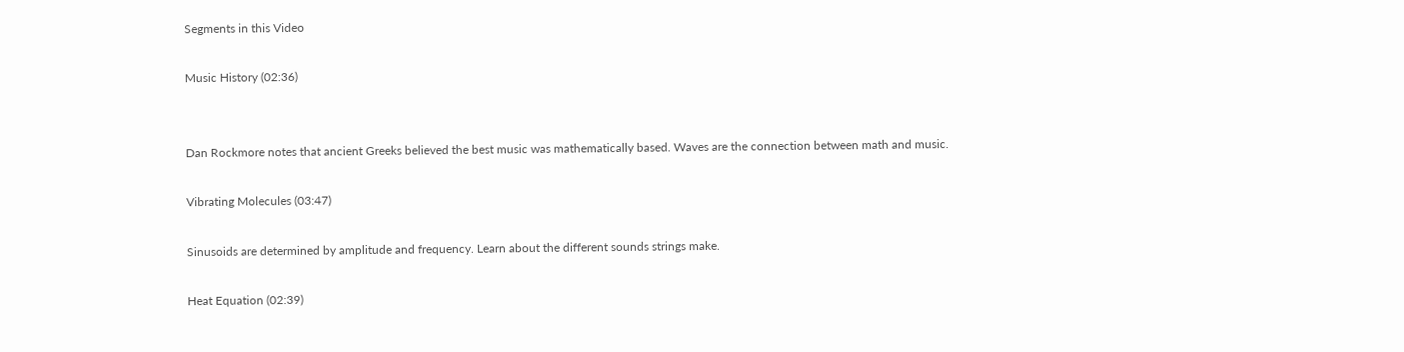Segments in this Video

Music History (02:36)


Dan Rockmore notes that ancient Greeks believed the best music was mathematically based. Waves are the connection between math and music.

Vibrating Molecules (03:47)

Sinusoids are determined by amplitude and frequency. Learn about the different sounds strings make.

Heat Equation (02:39)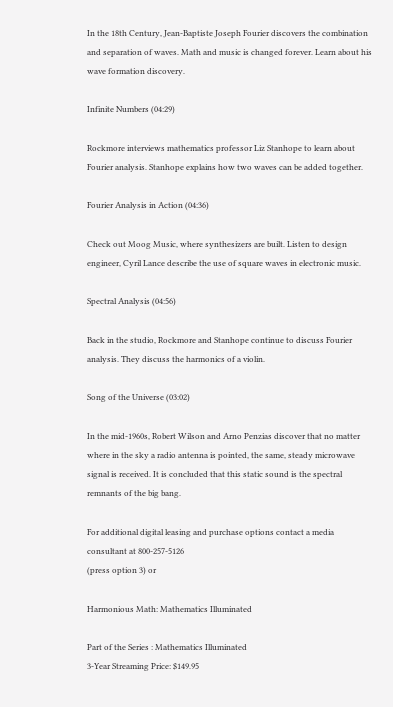In the 18th Century, Jean-Baptiste Joseph Fourier discovers the combination and separation of waves. Math and music is changed forever. Learn about his wave formation discovery.

Infinite Numbers (04:29)

Rockmore interviews mathematics professor Liz Stanhope to learn about Fourier analysis. Stanhope explains how two waves can be added together.

Fourier Analysis in Action (04:36)

Check out Moog Music, where synthesizers are built. Listen to design engineer, Cyril Lance describe the use of square waves in electronic music.

Spectral Analysis (04:56)

Back in the studio, Rockmore and Stanhope continue to discuss Fourier analysis. They discuss the harmonics of a violin.

Song of the Universe (03:02)

In the mid-1960s, Robert Wilson and Arno Penzias discover that no matter where in the sky a radio antenna is pointed, the same, steady microwave signal is received. It is concluded that this static sound is the spectral remnants of the big bang.

For additional digital leasing and purchase options contact a media consultant at 800-257-5126
(press option 3) or

Harmonious Math: Mathematics Illuminated

Part of the Series : Mathematics Illuminated
3-Year Streaming Price: $149.95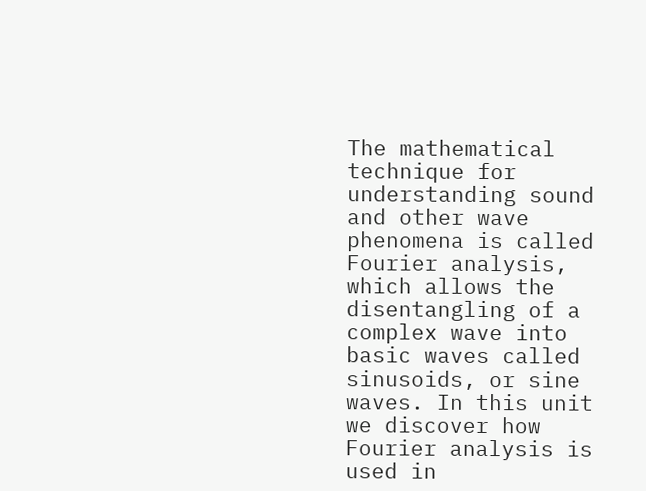The mathematical technique for understanding sound and other wave phenomena is called Fourier analysis, which allows the disentangling of a complex wave into basic waves called sinusoids, or sine waves. In this unit we discover how Fourier analysis is used in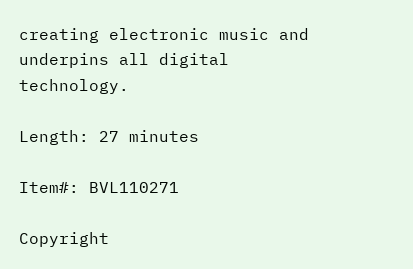creating electronic music and underpins all digital technology.

Length: 27 minutes

Item#: BVL110271

Copyright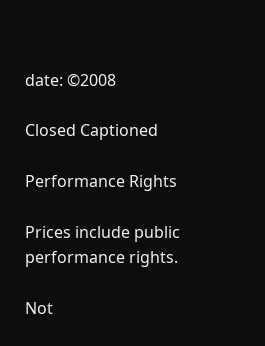date: ©2008

Closed Captioned

Performance Rights

Prices include public performance rights.

Not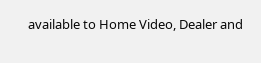available to Home Video, Dealer and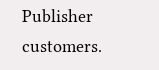Publisher customers.